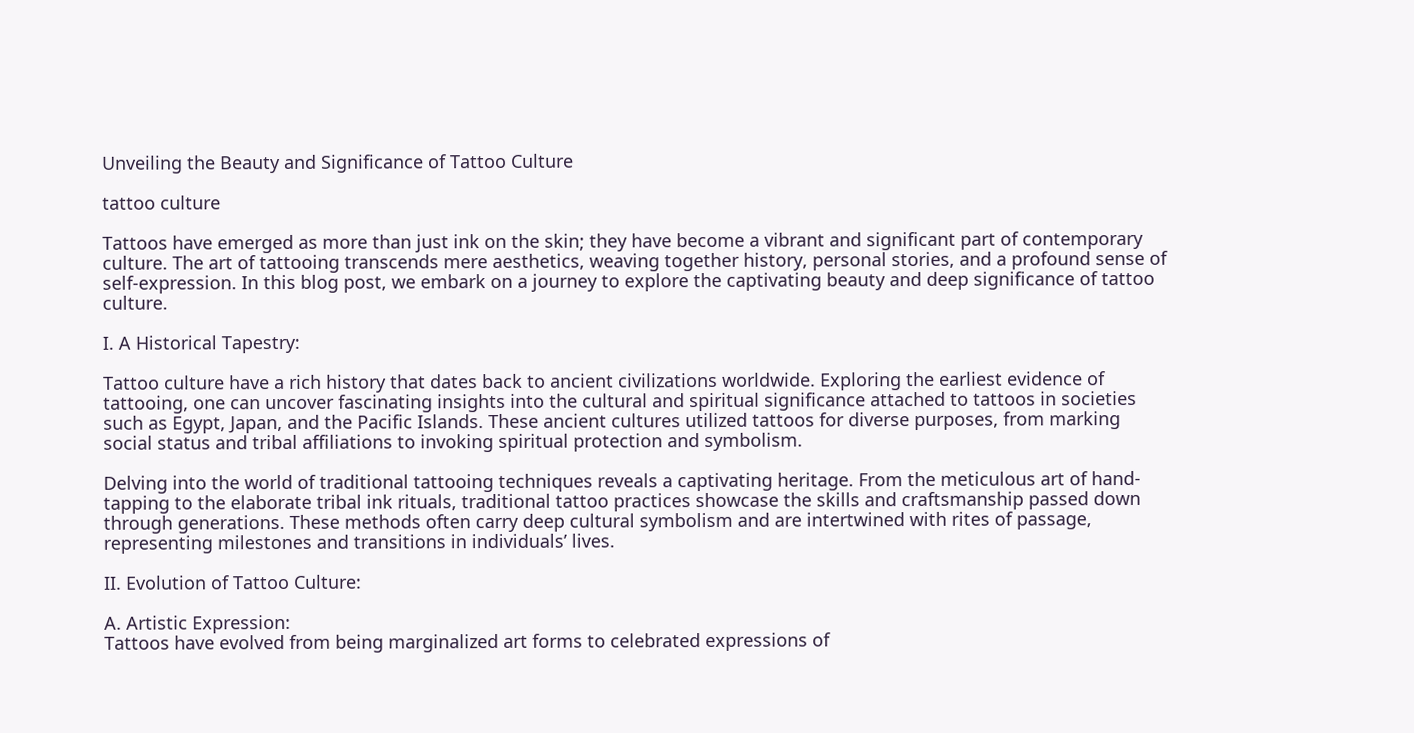Unveiling the Beauty and Significance of Tattoo Culture

tattoo culture

Tattoos have emerged as more than just ink on the skin; they have become a vibrant and significant part of contemporary culture. The art of tattooing transcends mere aesthetics, weaving together history, personal stories, and a profound sense of self-expression. In this blog post, we embark on a journey to explore the captivating beauty and deep significance of tattoo culture.

I. A Historical Tapestry:

Tattoo culture have a rich history that dates back to ancient civilizations worldwide. Exploring the earliest evidence of tattooing, one can uncover fascinating insights into the cultural and spiritual significance attached to tattoos in societies such as Egypt, Japan, and the Pacific Islands. These ancient cultures utilized tattoos for diverse purposes, from marking social status and tribal affiliations to invoking spiritual protection and symbolism.

Delving into the world of traditional tattooing techniques reveals a captivating heritage. From the meticulous art of hand-tapping to the elaborate tribal ink rituals, traditional tattoo practices showcase the skills and craftsmanship passed down through generations. These methods often carry deep cultural symbolism and are intertwined with rites of passage, representing milestones and transitions in individuals’ lives.

II. Evolution of Tattoo Culture:

A. Artistic Expression:
Tattoos have evolved from being marginalized art forms to celebrated expressions of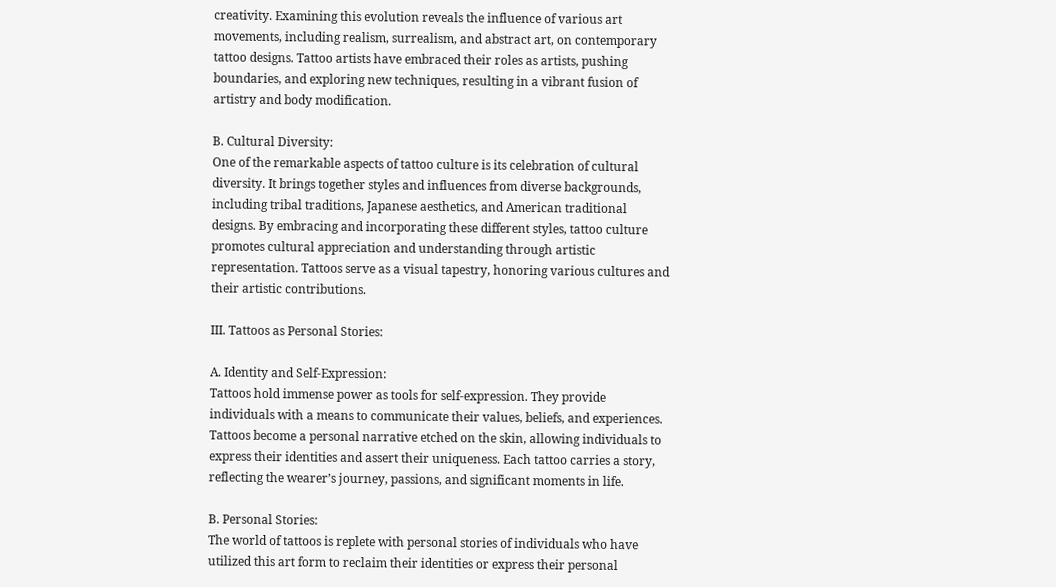creativity. Examining this evolution reveals the influence of various art movements, including realism, surrealism, and abstract art, on contemporary tattoo designs. Tattoo artists have embraced their roles as artists, pushing boundaries, and exploring new techniques, resulting in a vibrant fusion of artistry and body modification.

B. Cultural Diversity:
One of the remarkable aspects of tattoo culture is its celebration of cultural diversity. It brings together styles and influences from diverse backgrounds, including tribal traditions, Japanese aesthetics, and American traditional designs. By embracing and incorporating these different styles, tattoo culture promotes cultural appreciation and understanding through artistic representation. Tattoos serve as a visual tapestry, honoring various cultures and their artistic contributions.

III. Tattoos as Personal Stories:

A. Identity and Self-Expression:
Tattoos hold immense power as tools for self-expression. They provide individuals with a means to communicate their values, beliefs, and experiences. Tattoos become a personal narrative etched on the skin, allowing individuals to express their identities and assert their uniqueness. Each tattoo carries a story, reflecting the wearer’s journey, passions, and significant moments in life.

B. Personal Stories:
The world of tattoos is replete with personal stories of individuals who have utilized this art form to reclaim their identities or express their personal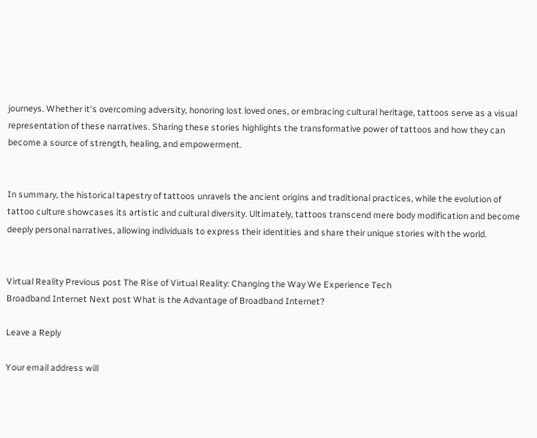journeys. Whether it’s overcoming adversity, honoring lost loved ones, or embracing cultural heritage, tattoos serve as a visual representation of these narratives. Sharing these stories highlights the transformative power of tattoos and how they can become a source of strength, healing, and empowerment.


In summary, the historical tapestry of tattoos unravels the ancient origins and traditional practices, while the evolution of tattoo culture showcases its artistic and cultural diversity. Ultimately, tattoos transcend mere body modification and become deeply personal narratives, allowing individuals to express their identities and share their unique stories with the world.


Virtual Reality Previous post The Rise of Virtual Reality: Changing the Way We Experience Tech
Broadband Internet Next post What is the Advantage of Broadband Internet?

Leave a Reply

Your email address will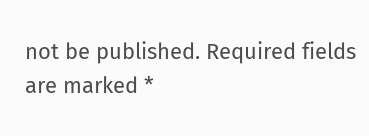not be published. Required fields are marked *